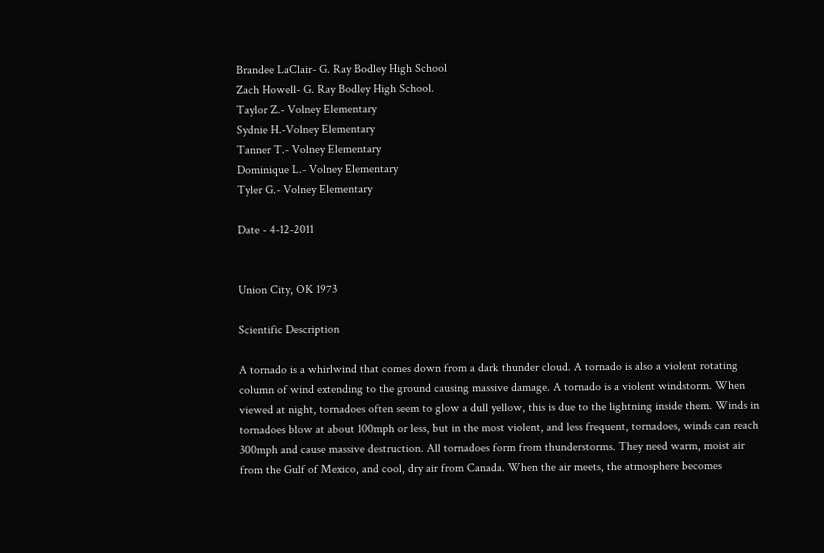Brandee LaClair- G. Ray Bodley High School
Zach Howell- G. Ray Bodley High School.
Taylor Z.- Volney Elementary
Sydnie H.-Volney Elementary
Tanner T.- Volney Elementary
Dominique L.- Volney Elementary
Tyler G.- Volney Elementary

Date - 4-12-2011


Union City, OK 1973

Scientific Description

A tornado is a whirlwind that comes down from a dark thunder cloud. A tornado is also a violent rotating column of wind extending to the ground causing massive damage. A tornado is a violent windstorm. When viewed at night, tornadoes often seem to glow a dull yellow, this is due to the lightning inside them. Winds in tornadoes blow at about 100mph or less, but in the most violent, and less frequent, tornadoes, winds can reach 300mph and cause massive destruction. All tornadoes form from thunderstorms. They need warm, moist air from the Gulf of Mexico, and cool, dry air from Canada. When the air meets, the atmosphere becomes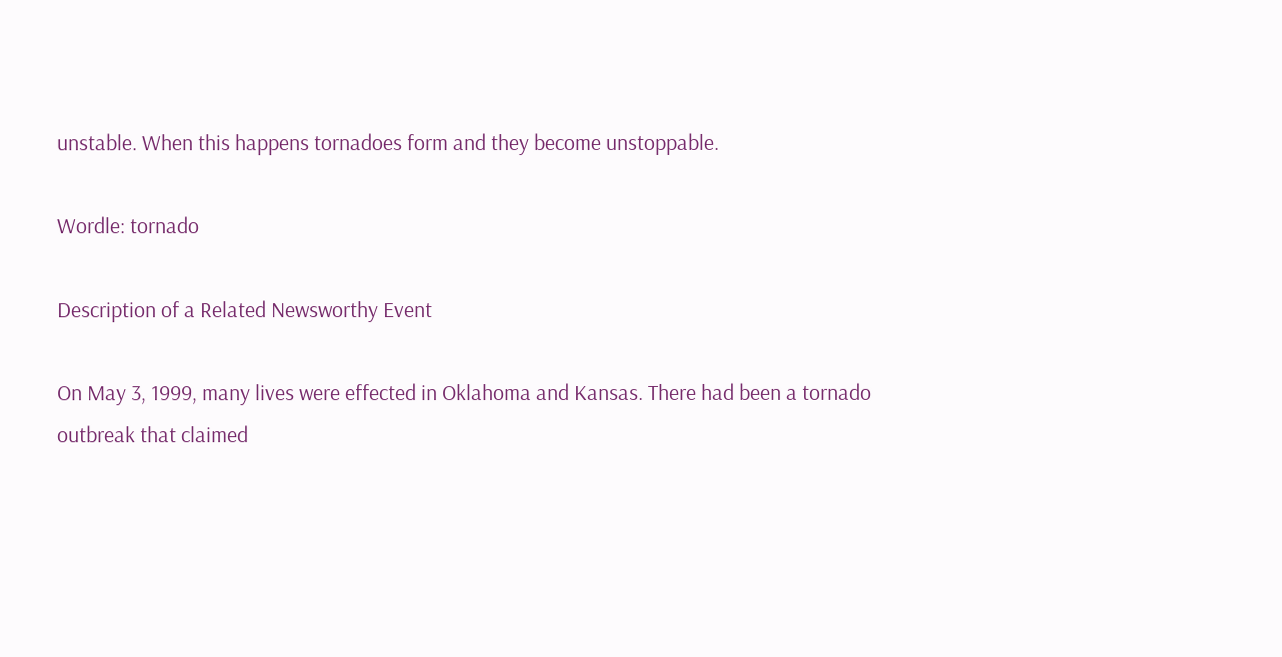unstable. When this happens tornadoes form and they become unstoppable.

Wordle: tornado

Description of a Related Newsworthy Event

On May 3, 1999, many lives were effected in Oklahoma and Kansas. There had been a tornado outbreak that claimed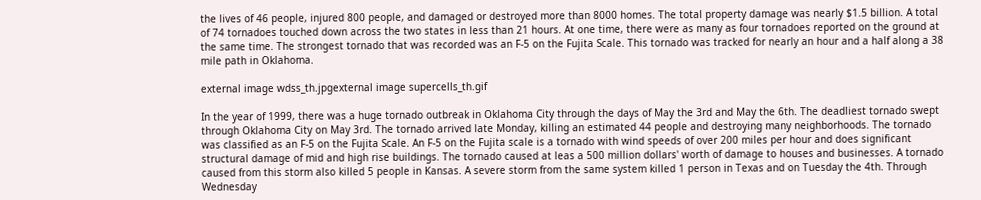the lives of 46 people, injured 800 people, and damaged or destroyed more than 8000 homes. The total property damage was nearly $1.5 billion. A total of 74 tornadoes touched down across the two states in less than 21 hours. At one time, there were as many as four tornadoes reported on the ground at the same time. The strongest tornado that was recorded was an F-5 on the Fujita Scale. This tornado was tracked for nearly an hour and a half along a 38 mile path in Oklahoma.

external image wdss_th.jpgexternal image supercells_th.gif

In the year of 1999, there was a huge tornado outbreak in Oklahoma City through the days of May the 3rd and May the 6th. The deadliest tornado swept through Oklahoma City on May 3rd. The tornado arrived late Monday, killing an estimated 44 people and destroying many neighborhoods. The tornado was classified as an F-5 on the Fujita Scale. An F-5 on the Fujita scale is a tornado with wind speeds of over 200 miles per hour and does significant structural damage of mid and high rise buildings. The tornado caused at leas a 500 million dollars' worth of damage to houses and businesses. A tornado caused from this storm also killed 5 people in Kansas. A severe storm from the same system killed 1 person in Texas and on Tuesday the 4th. Through Wednesday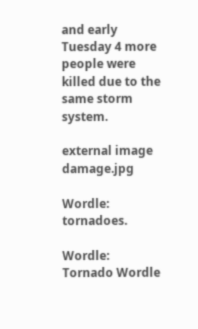and early Tuesday 4 more people were killed due to the same storm system.

external image damage.jpg

Wordle: tornadoes.

Wordle: Tornado Wordle